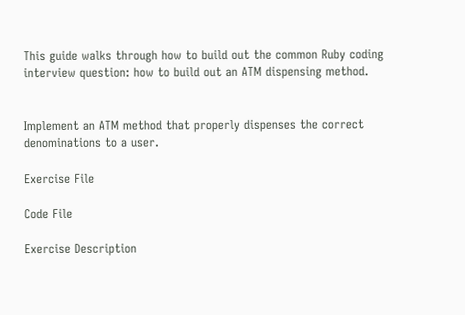This guide walks through how to build out the common Ruby coding interview question: how to build out an ATM dispensing method.


Implement an ATM method that properly dispenses the correct denominations to a user.

Exercise File

Code File

Exercise Description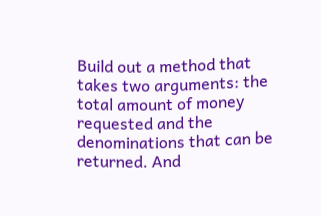Build out a method that takes two arguments: the total amount of money requested and the denominations that can be returned. And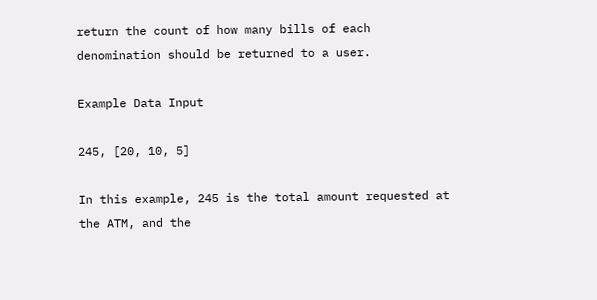return the count of how many bills of each denomination should be returned to a user.

Example Data Input

245, [20, 10, 5]

In this example, 245 is the total amount requested at the ATM, and the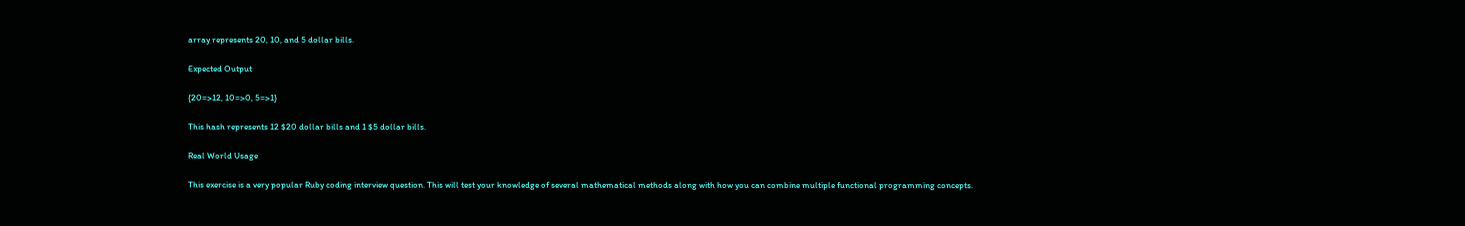array represents 20, 10, and 5 dollar bills.

Expected Output

{20=>12, 10=>0, 5=>1}

This hash represents 12 $20 dollar bills and 1 $5 dollar bills.

Real World Usage

This exercise is a very popular Ruby coding interview question. This will test your knowledge of several mathematical methods along with how you can combine multiple functional programming concepts.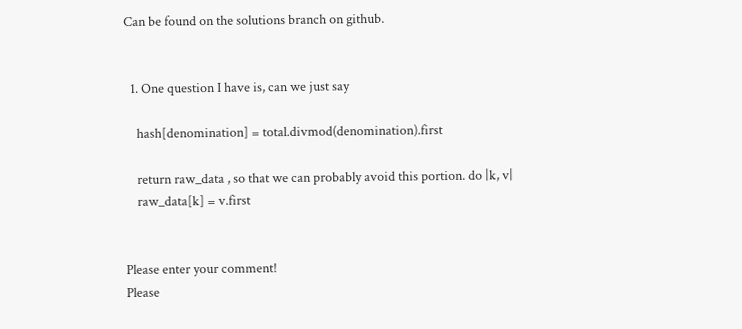Can be found on the solutions branch on github.


  1. One question I have is, can we just say

    hash[denomination] = total.divmod(denomination).first

    return raw_data , so that we can probably avoid this portion. do |k, v|
    raw_data[k] = v.first


Please enter your comment!
Please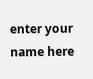enter your name here